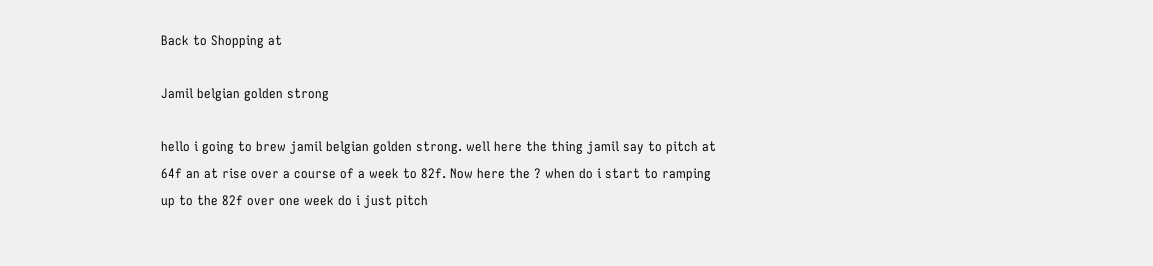Back to Shopping at

Jamil belgian golden strong

hello i going to brew jamil belgian golden strong. well here the thing jamil say to pitch at 64f an at rise over a course of a week to 82f. Now here the ? when do i start to ramping up to the 82f over one week do i just pitch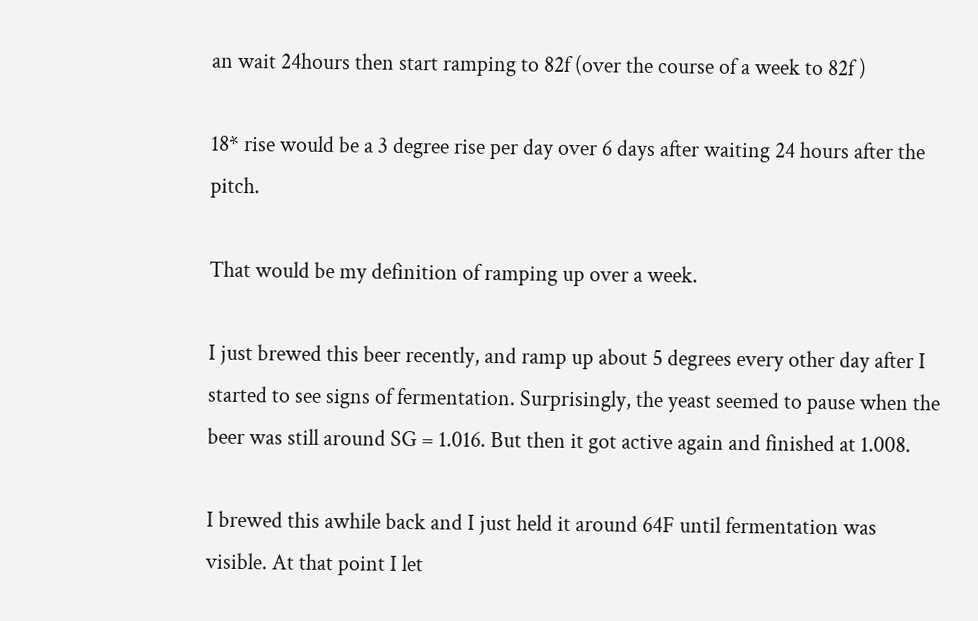an wait 24hours then start ramping to 82f (over the course of a week to 82f )

18* rise would be a 3 degree rise per day over 6 days after waiting 24 hours after the pitch.

That would be my definition of ramping up over a week.

I just brewed this beer recently, and ramp up about 5 degrees every other day after I started to see signs of fermentation. Surprisingly, the yeast seemed to pause when the beer was still around SG = 1.016. But then it got active again and finished at 1.008.

I brewed this awhile back and I just held it around 64F until fermentation was visible. At that point I let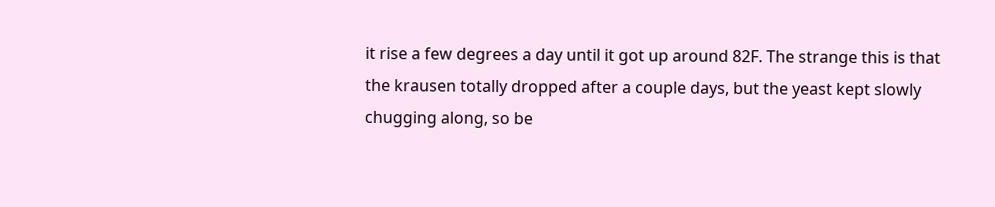it rise a few degrees a day until it got up around 82F. The strange this is that the krausen totally dropped after a couple days, but the yeast kept slowly chugging along, so be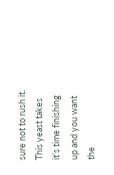sure not to rush it. This yeast takes it’s time finishing up and you want the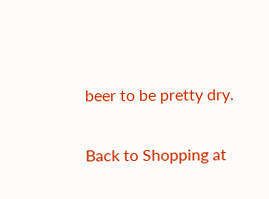beer to be pretty dry.

Back to Shopping at